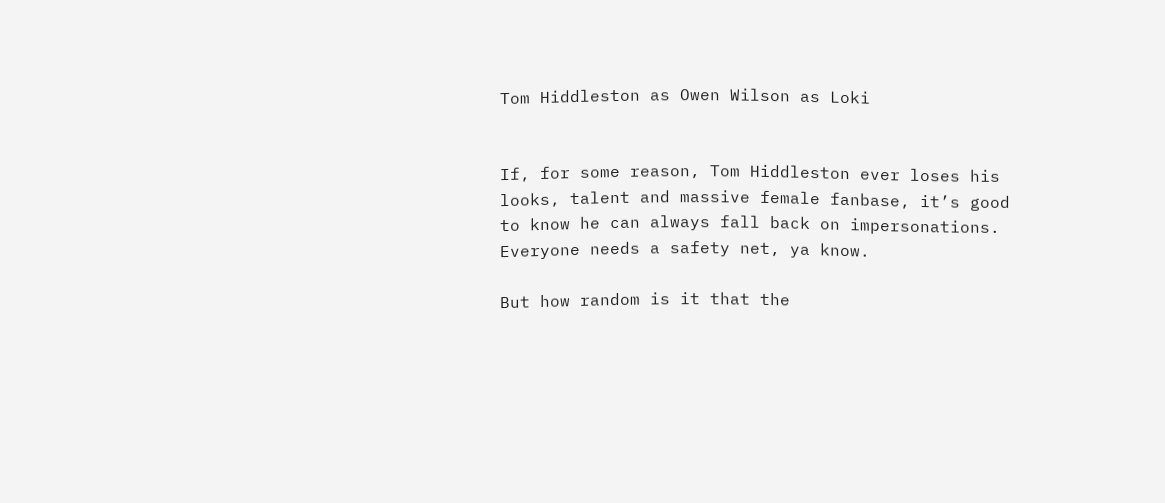Tom Hiddleston as Owen Wilson as Loki


If, for some reason, Tom Hiddleston ever loses his looks, talent and massive female fanbase, it’s good to know he can always fall back on impersonations. Everyone needs a safety net, ya know.

But how random is it that the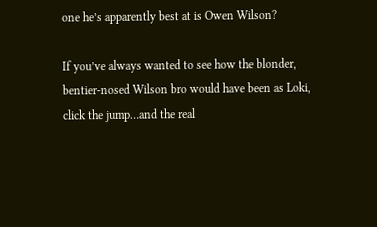one he’s apparently best at is Owen Wilson?

If you’ve always wanted to see how the blonder, bentier-nosed Wilson bro would have been as Loki, click the jump…and the real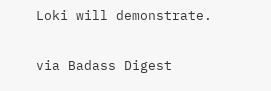Loki will demonstrate.

via Badass Digest